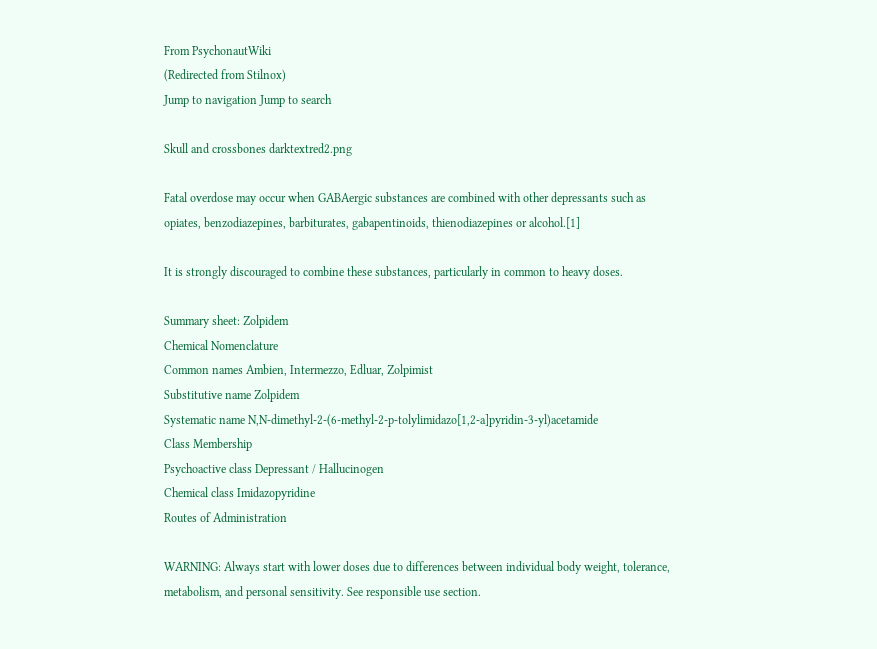From PsychonautWiki
(Redirected from Stilnox)
Jump to navigation Jump to search

Skull and crossbones darktextred2.png

Fatal overdose may occur when GABAergic substances are combined with other depressants such as opiates, benzodiazepines, barbiturates, gabapentinoids, thienodiazepines or alcohol.[1]

It is strongly discouraged to combine these substances, particularly in common to heavy doses.

Summary sheet: Zolpidem
Chemical Nomenclature
Common names Ambien, Intermezzo, Edluar, Zolpimist
Substitutive name Zolpidem
Systematic name N,N-dimethyl-2-(6-methyl-2-p-tolylimidazo[1,2-a]pyridin-3-yl)acetamide
Class Membership
Psychoactive class Depressant / Hallucinogen
Chemical class Imidazopyridine
Routes of Administration

WARNING: Always start with lower doses due to differences between individual body weight, tolerance, metabolism, and personal sensitivity. See responsible use section.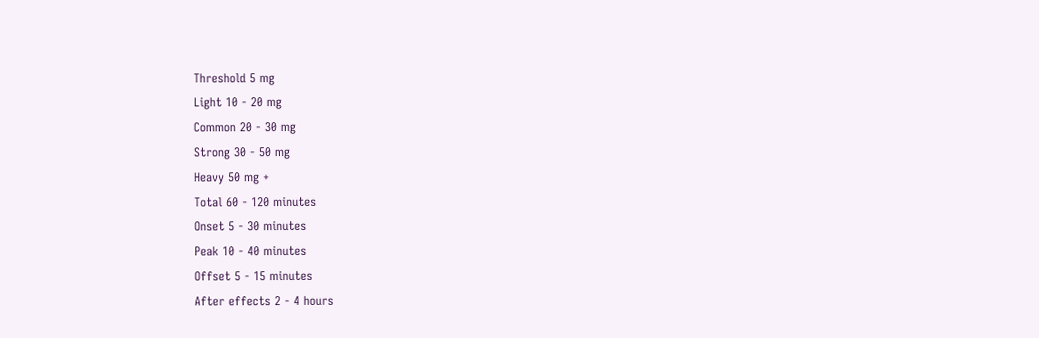Threshold 5 mg
Light 10 - 20 mg
Common 20 - 30 mg
Strong 30 - 50 mg
Heavy 50 mg +
Total 60 - 120 minutes
Onset 5 - 30 minutes
Peak 10 - 40 minutes
Offset 5 - 15 minutes
After effects 2 - 4 hours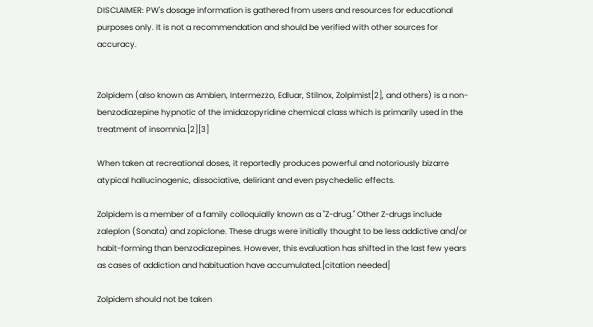DISCLAIMER: PW's dosage information is gathered from users and resources for educational purposes only. It is not a recommendation and should be verified with other sources for accuracy.


Zolpidem (also known as Ambien, Intermezzo, Edluar, Stilnox, Zolpimist[2], and others) is a non-benzodiazepine hypnotic of the imidazopyridine chemical class which is primarily used in the treatment of insomnia.[2][3]

When taken at recreational doses, it reportedly produces powerful and notoriously bizarre atypical hallucinogenic, dissociative, deliriant and even psychedelic effects.

Zolpidem is a member of a family colloquially known as a "Z-drug." Other Z-drugs include zaleplon (Sonata) and zopiclone. These drugs were initially thought to be less addictive and/or habit-forming than benzodiazepines. However, this evaluation has shifted in the last few years as cases of addiction and habituation have accumulated.[citation needed]

Zolpidem should not be taken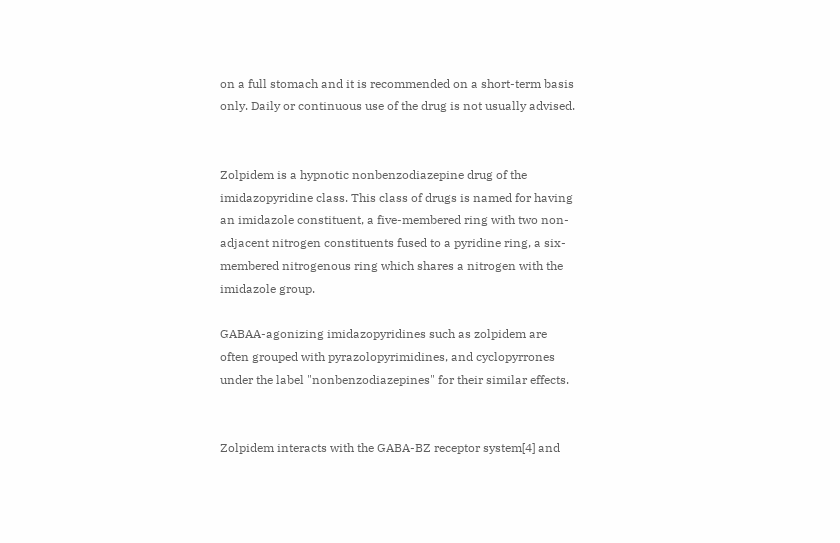on a full stomach and it is recommended on a short-term basis only. Daily or continuous use of the drug is not usually advised.


Zolpidem is a hypnotic nonbenzodiazepine drug of the imidazopyridine class. This class of drugs is named for having an imidazole constituent, a five-membered ring with two non-adjacent nitrogen constituents fused to a pyridine ring, a six-membered nitrogenous ring which shares a nitrogen with the imidazole group.

GABAA-agonizing imidazopyridines such as zolpidem are often grouped with pyrazolopyrimidines, and cyclopyrrones under the label "nonbenzodiazepines" for their similar effects.


Zolpidem interacts with the GABA-BZ receptor system[4] and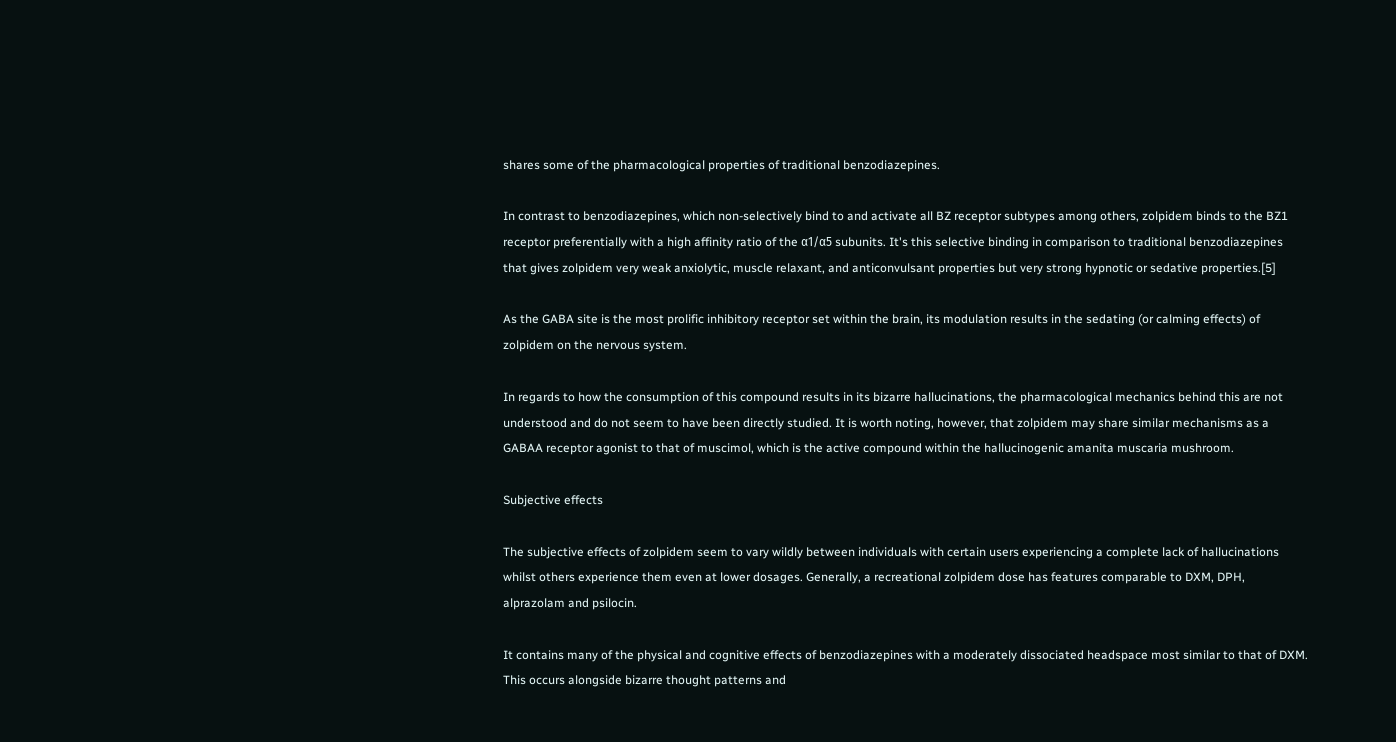shares some of the pharmacological properties of traditional benzodiazepines.

In contrast to benzodiazepines, which non-selectively bind to and activate all BZ receptor subtypes among others, zolpidem binds to the BZ1 receptor preferentially with a high affinity ratio of the α1/α5 subunits. It's this selective binding in comparison to traditional benzodiazepines that gives zolpidem very weak anxiolytic, muscle relaxant, and anticonvulsant properties but very strong hypnotic or sedative properties.[5]

As the GABA site is the most prolific inhibitory receptor set within the brain, its modulation results in the sedating (or calming effects) of zolpidem on the nervous system.

In regards to how the consumption of this compound results in its bizarre hallucinations, the pharmacological mechanics behind this are not understood and do not seem to have been directly studied. It is worth noting, however, that zolpidem may share similar mechanisms as a GABAA receptor agonist to that of muscimol, which is the active compound within the hallucinogenic amanita muscaria mushroom.

Subjective effects

The subjective effects of zolpidem seem to vary wildly between individuals with certain users experiencing a complete lack of hallucinations whilst others experience them even at lower dosages. Generally, a recreational zolpidem dose has features comparable to DXM, DPH, alprazolam and psilocin.

It contains many of the physical and cognitive effects of benzodiazepines with a moderately dissociated headspace most similar to that of DXM. This occurs alongside bizarre thought patterns and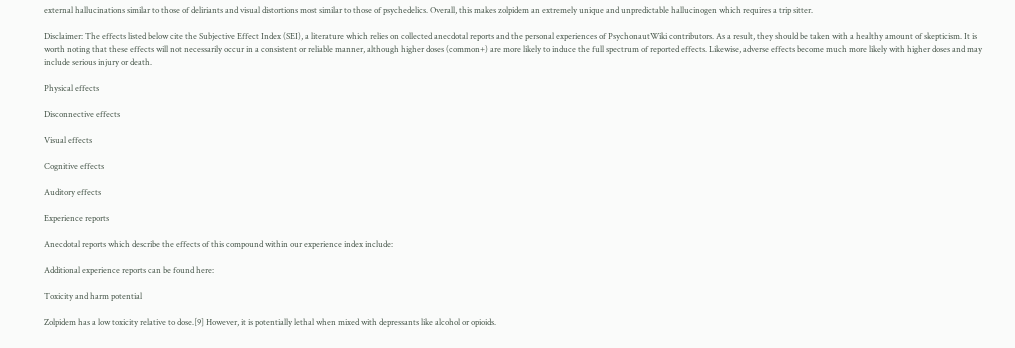external hallucinations similar to those of deliriants and visual distortions most similar to those of psychedelics. Overall, this makes zolpidem an extremely unique and unpredictable hallucinogen which requires a trip sitter.

Disclaimer: The effects listed below cite the Subjective Effect Index (SEI), a literature which relies on collected anecdotal reports and the personal experiences of PsychonautWiki contributors. As a result, they should be taken with a healthy amount of skepticism. It is worth noting that these effects will not necessarily occur in a consistent or reliable manner, although higher doses (common+) are more likely to induce the full spectrum of reported effects. Likewise, adverse effects become much more likely with higher doses and may include serious injury or death.

Physical effects

Disconnective effects

Visual effects

Cognitive effects

Auditory effects

Experience reports

Anecdotal reports which describe the effects of this compound within our experience index include:

Additional experience reports can be found here:

Toxicity and harm potential

Zolpidem has a low toxicity relative to dose.[9] However, it is potentially lethal when mixed with depressants like alcohol or opioids.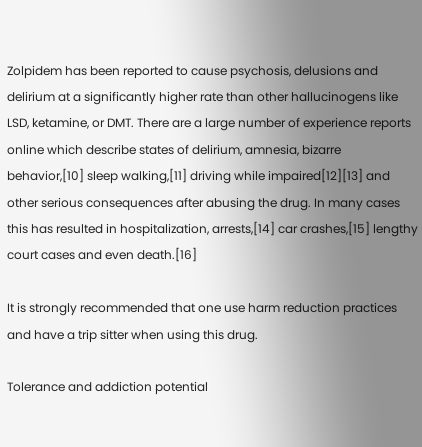Zolpidem has been reported to cause psychosis, delusions and delirium at a significantly higher rate than other hallucinogens like LSD, ketamine, or DMT. There are a large number of experience reports online which describe states of delirium, amnesia, bizarre behavior,[10] sleep walking,[11] driving while impaired[12][13] and other serious consequences after abusing the drug. In many cases this has resulted in hospitalization, arrests,[14] car crashes,[15] lengthy court cases and even death.[16]

It is strongly recommended that one use harm reduction practices and have a trip sitter when using this drug.

Tolerance and addiction potential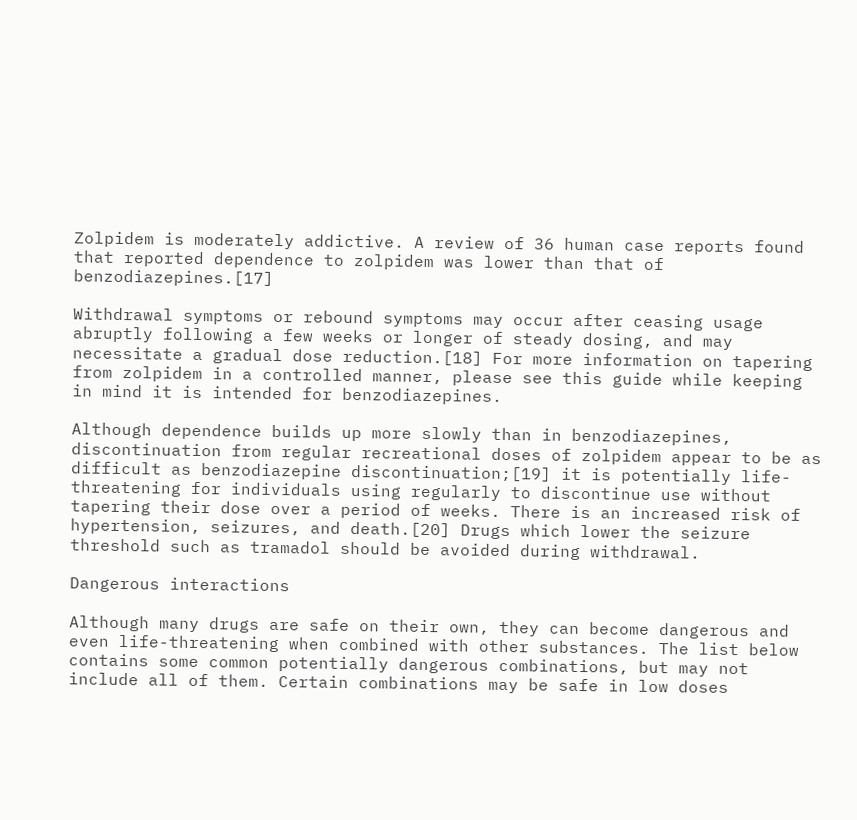Zolpidem is moderately addictive. A review of 36 human case reports found that reported dependence to zolpidem was lower than that of benzodiazepines.[17]

Withdrawal symptoms or rebound symptoms may occur after ceasing usage abruptly following a few weeks or longer of steady dosing, and may necessitate a gradual dose reduction.[18] For more information on tapering from zolpidem in a controlled manner, please see this guide while keeping in mind it is intended for benzodiazepines.

Although dependence builds up more slowly than in benzodiazepines, discontinuation from regular recreational doses of zolpidem appear to be as difficult as benzodiazepine discontinuation;[19] it is potentially life-threatening for individuals using regularly to discontinue use without tapering their dose over a period of weeks. There is an increased risk of hypertension, seizures, and death.[20] Drugs which lower the seizure threshold such as tramadol should be avoided during withdrawal.

Dangerous interactions

Although many drugs are safe on their own, they can become dangerous and even life-threatening when combined with other substances. The list below contains some common potentially dangerous combinations, but may not include all of them. Certain combinations may be safe in low doses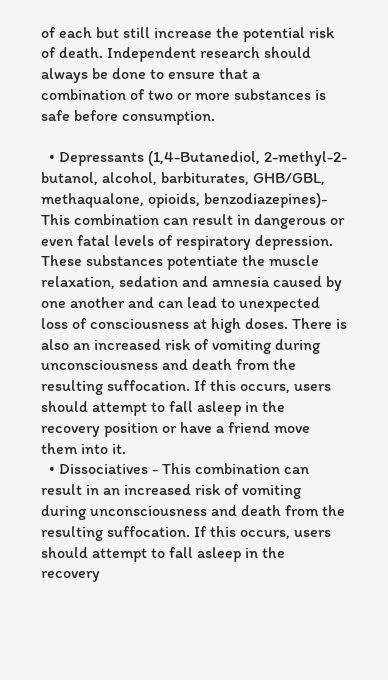of each but still increase the potential risk of death. Independent research should always be done to ensure that a combination of two or more substances is safe before consumption.

  • Depressants (1,4-Butanediol, 2-methyl-2-butanol, alcohol, barbiturates, GHB/GBL, methaqualone, opioids, benzodiazepines)- This combination can result in dangerous or even fatal levels of respiratory depression. These substances potentiate the muscle relaxation, sedation and amnesia caused by one another and can lead to unexpected loss of consciousness at high doses. There is also an increased risk of vomiting during unconsciousness and death from the resulting suffocation. If this occurs, users should attempt to fall asleep in the recovery position or have a friend move them into it.
  • Dissociatives - This combination can result in an increased risk of vomiting during unconsciousness and death from the resulting suffocation. If this occurs, users should attempt to fall asleep in the recovery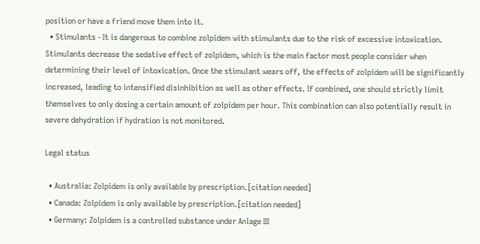position or have a friend move them into it.
  • Stimulants - It is dangerous to combine zolpidem with stimulants due to the risk of excessive intoxication. Stimulants decrease the sedative effect of zolpidem, which is the main factor most people consider when determining their level of intoxication. Once the stimulant wears off, the effects of zolpidem will be significantly increased, leading to intensified disinhibition as well as other effects. If combined, one should strictly limit themselves to only dosing a certain amount of zolpidem per hour. This combination can also potentially result in severe dehydration if hydration is not monitored.

Legal status

  • Australia: Zolpidem is only available by prescription.[citation needed]
  • Canada: Zolpidem is only available by prescription.[citation needed]
  • Germany: Zolpidem is a controlled substance under Anlage III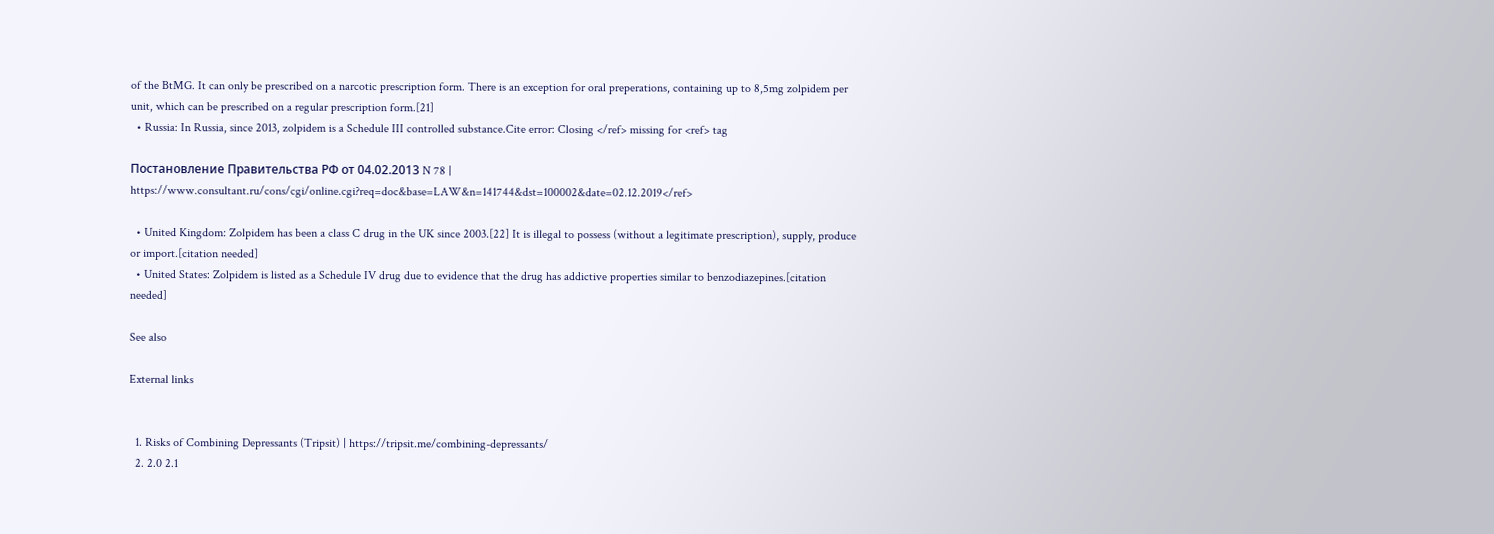of the BtMG. It can only be prescribed on a narcotic prescription form. There is an exception for oral preperations, containing up to 8,5mg zolpidem per unit, which can be prescribed on a regular prescription form.[21]
  • Russia: In Russia, since 2013, zolpidem is a Schedule III controlled substance.Cite error: Closing </ref> missing for <ref> tag

Постановление Правительства РФ от 04.02.2013 N 78 | https://www.consultant.ru/cons/cgi/online.cgi?req=doc&base=LAW&n=141744&dst=100002&date=02.12.2019</ref>

  • United Kingdom: Zolpidem has been a class C drug in the UK since 2003.[22] It is illegal to possess (without a legitimate prescription), supply, produce or import.[citation needed]
  • United States: Zolpidem is listed as a Schedule IV drug due to evidence that the drug has addictive properties similar to benzodiazepines.[citation needed]

See also

External links


  1. Risks of Combining Depressants (Tripsit) | https://tripsit.me/combining-depressants/
  2. 2.0 2.1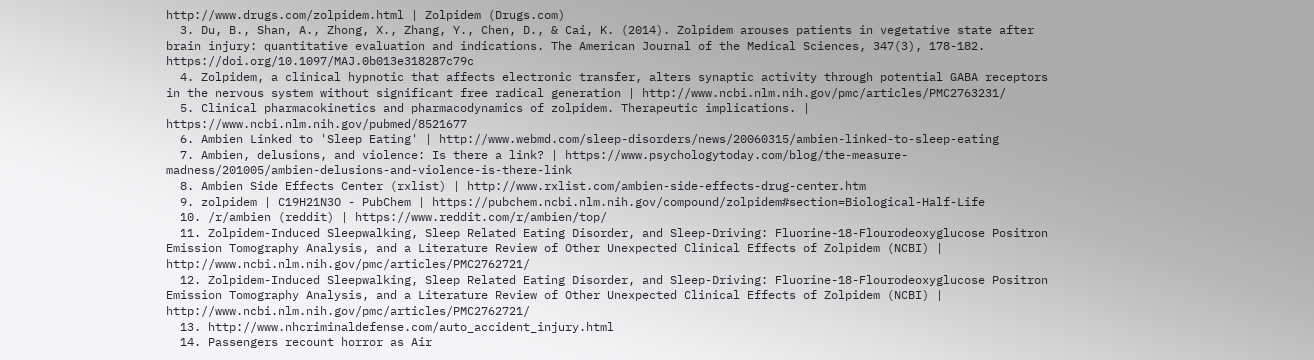http://www.drugs.com/zolpidem.html | Zolpidem (Drugs.com)
  3. Du, B., Shan, A., Zhong, X., Zhang, Y., Chen, D., & Cai, K. (2014). Zolpidem arouses patients in vegetative state after brain injury: quantitative evaluation and indications. The American Journal of the Medical Sciences, 347(3), 178-182. https://doi.org/10.1097/MAJ.0b013e318287c79c
  4. Zolpidem, a clinical hypnotic that affects electronic transfer, alters synaptic activity through potential GABA receptors in the nervous system without significant free radical generation | http://www.ncbi.nlm.nih.gov/pmc/articles/PMC2763231/
  5. Clinical pharmacokinetics and pharmacodynamics of zolpidem. Therapeutic implications. | https://www.ncbi.nlm.nih.gov/pubmed/8521677
  6. Ambien Linked to 'Sleep Eating' | http://www.webmd.com/sleep-disorders/news/20060315/ambien-linked-to-sleep-eating
  7. Ambien, delusions, and violence: Is there a link? | https://www.psychologytoday.com/blog/the-measure-madness/201005/ambien-delusions-and-violence-is-there-link
  8. Ambien Side Effects Center (rxlist) | http://www.rxlist.com/ambien-side-effects-drug-center.htm
  9. zolpidem | C19H21N3O - PubChem | https://pubchem.ncbi.nlm.nih.gov/compound/zolpidem#section=Biological-Half-Life
  10. /r/ambien (reddit) | https://www.reddit.com/r/ambien/top/
  11. Zolpidem-Induced Sleepwalking, Sleep Related Eating Disorder, and Sleep-Driving: Fluorine-18-Flourodeoxyglucose Positron Emission Tomography Analysis, and a Literature Review of Other Unexpected Clinical Effects of Zolpidem (NCBI) | http://www.ncbi.nlm.nih.gov/pmc/articles/PMC2762721/
  12. Zolpidem-Induced Sleepwalking, Sleep Related Eating Disorder, and Sleep-Driving: Fluorine-18-Flourodeoxyglucose Positron Emission Tomography Analysis, and a Literature Review of Other Unexpected Clinical Effects of Zolpidem (NCBI) | http://www.ncbi.nlm.nih.gov/pmc/articles/PMC2762721/
  13. http://www.nhcriminaldefense.com/auto_accident_injury.html
  14. Passengers recount horror as Air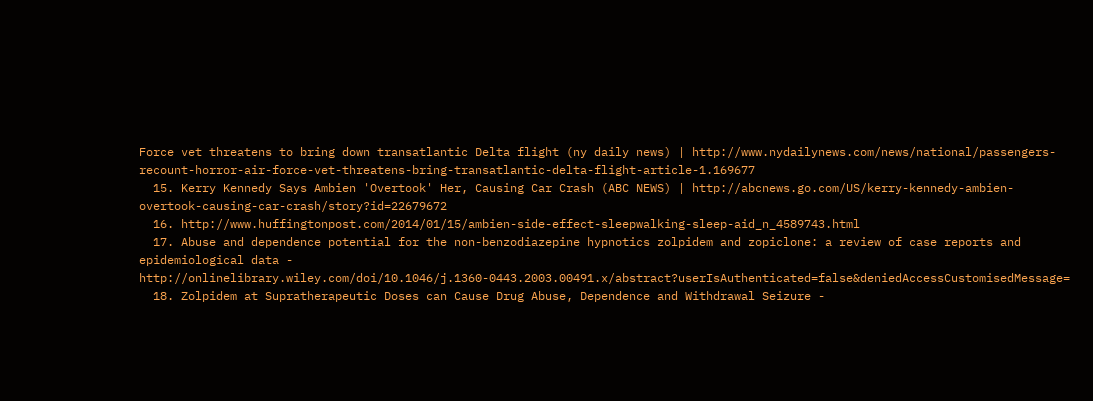Force vet threatens to bring down transatlantic Delta flight (ny daily news) | http://www.nydailynews.com/news/national/passengers-recount-horror-air-force-vet-threatens-bring-transatlantic-delta-flight-article-1.169677
  15. Kerry Kennedy Says Ambien 'Overtook' Her, Causing Car Crash (ABC NEWS) | http://abcnews.go.com/US/kerry-kennedy-ambien-overtook-causing-car-crash/story?id=22679672
  16. http://www.huffingtonpost.com/2014/01/15/ambien-side-effect-sleepwalking-sleep-aid_n_4589743.html
  17. Abuse and dependence potential for the non-benzodiazepine hypnotics zolpidem and zopiclone: a review of case reports and epidemiological data - http://onlinelibrary.wiley.com/doi/10.1046/j.1360-0443.2003.00491.x/abstract?userIsAuthenticated=false&deniedAccessCustomisedMessage=
  18. Zolpidem at Supratherapeutic Doses can Cause Drug Abuse, Dependence and Withdrawal Seizure -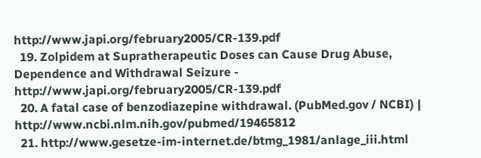http://www.japi.org/february2005/CR-139.pdf
  19. Zolpidem at Supratherapeutic Doses can Cause Drug Abuse, Dependence and Withdrawal Seizure - http://www.japi.org/february2005/CR-139.pdf
  20. A fatal case of benzodiazepine withdrawal. (PubMed.gov / NCBI) | http://www.ncbi.nlm.nih.gov/pubmed/19465812
  21. http://www.gesetze-im-internet.de/btmg_1981/anlage_iii.html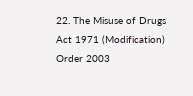22. The Misuse of Drugs Act 1971 (Modification) Order 2003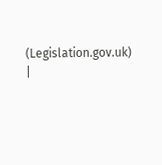(Legislation.gov.uk) |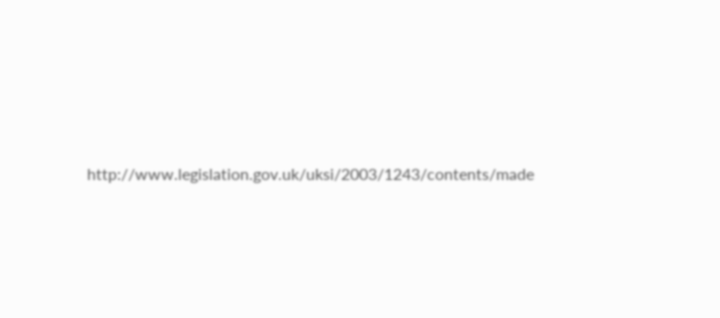http://www.legislation.gov.uk/uksi/2003/1243/contents/made